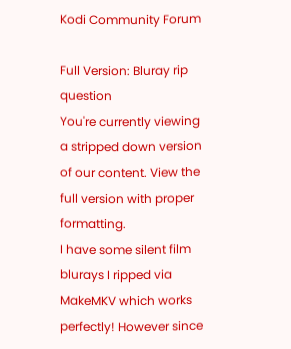Kodi Community Forum

Full Version: Bluray rip question
You're currently viewing a stripped down version of our content. View the full version with proper formatting.
I have some silent film blurays I ripped via MakeMKV which works perfectly! However since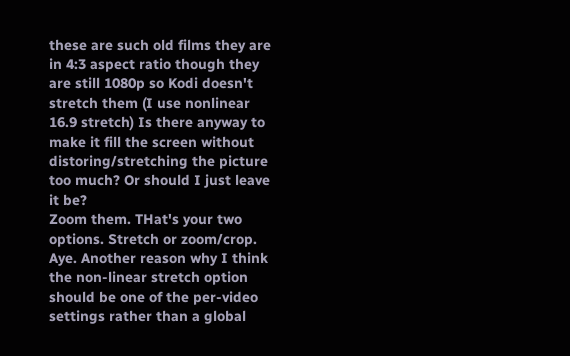these are such old films they are in 4:3 aspect ratio though they are still 1080p so Kodi doesn't stretch them (I use nonlinear 16.9 stretch) Is there anyway to make it fill the screen without distoring/stretching the picture too much? Or should I just leave it be?
Zoom them. THat's your two options. Stretch or zoom/crop.
Aye. Another reason why I think the non-linear stretch option should be one of the per-video settings rather than a global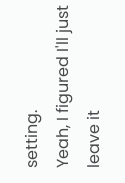setting.
Yeah, I figured I'll just leave it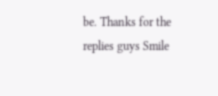be. Thanks for the replies guys Smile